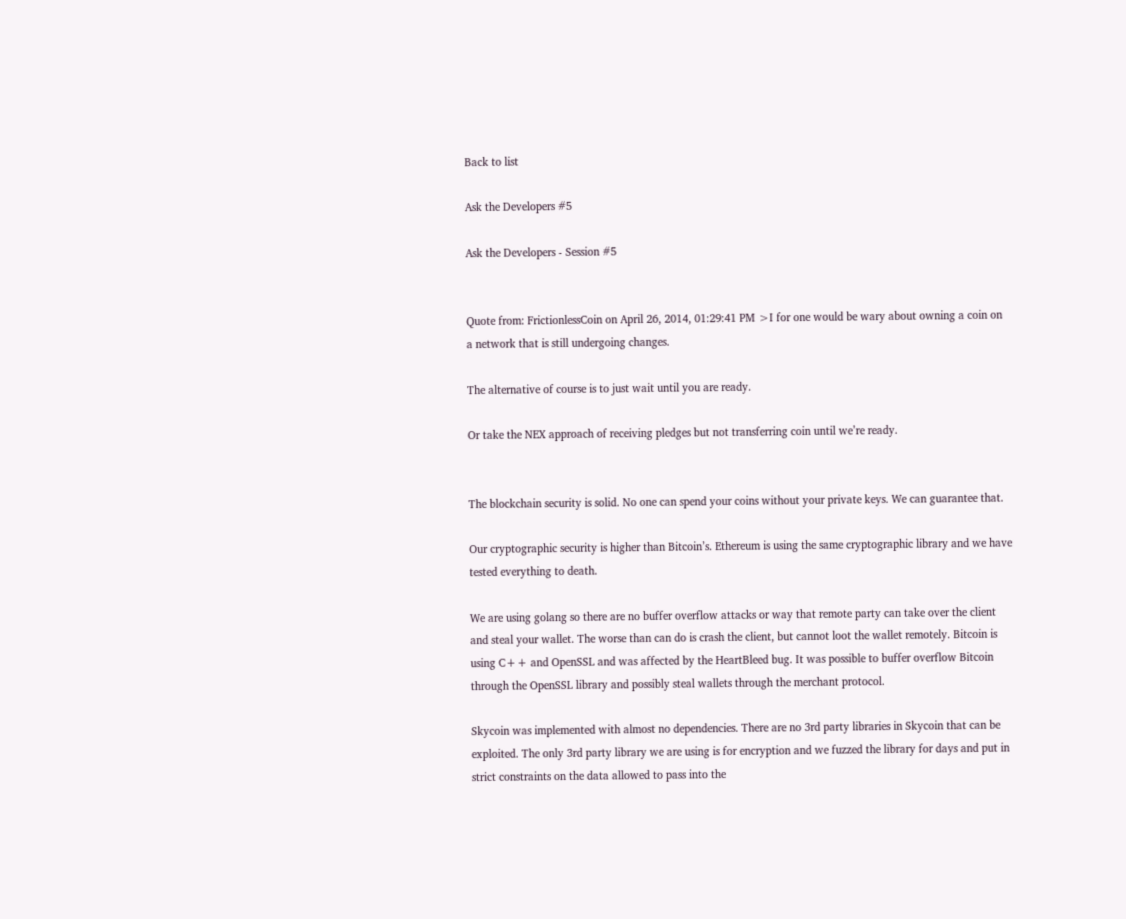Back to list

Ask the Developers #5

Ask the Developers - Session #5


Quote from: FrictionlessCoin on April 26, 2014, 01:29:41 PM >I for one would be wary about owning a coin on a network that is still undergoing changes.

The alternative of course is to just wait until you are ready.

Or take the NEX approach of receiving pledges but not transferring coin until we’re ready.


The blockchain security is solid. No one can spend your coins without your private keys. We can guarantee that.

Our cryptographic security is higher than Bitcoin’s. Ethereum is using the same cryptographic library and we have tested everything to death.

We are using golang so there are no buffer overflow attacks or way that remote party can take over the client and steal your wallet. The worse than can do is crash the client, but cannot loot the wallet remotely. Bitcoin is using C++ and OpenSSL and was affected by the HeartBleed bug. It was possible to buffer overflow Bitcoin through the OpenSSL library and possibly steal wallets through the merchant protocol.

Skycoin was implemented with almost no dependencies. There are no 3rd party libraries in Skycoin that can be exploited. The only 3rd party library we are using is for encryption and we fuzzed the library for days and put in strict constraints on the data allowed to pass into the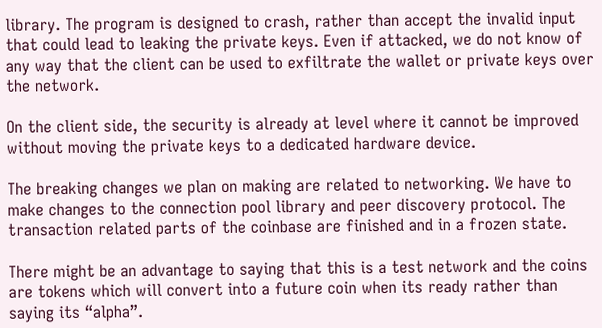library. The program is designed to crash, rather than accept the invalid input that could lead to leaking the private keys. Even if attacked, we do not know of any way that the client can be used to exfiltrate the wallet or private keys over the network.

On the client side, the security is already at level where it cannot be improved without moving the private keys to a dedicated hardware device.

The breaking changes we plan on making are related to networking. We have to make changes to the connection pool library and peer discovery protocol. The transaction related parts of the coinbase are finished and in a frozen state.

There might be an advantage to saying that this is a test network and the coins are tokens which will convert into a future coin when its ready rather than saying its “alpha”.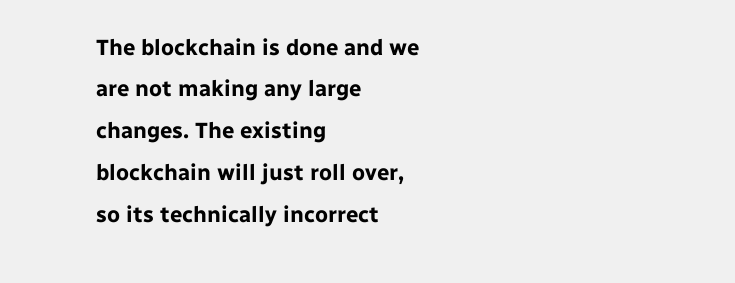The blockchain is done and we are not making any large changes. The existing blockchain will just roll over, so its technically incorrect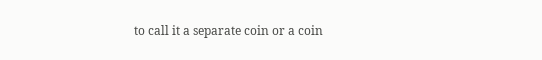to call it a separate coin or a coin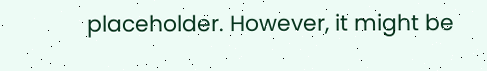placeholder. However, it might be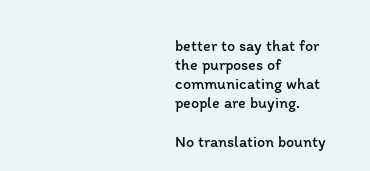better to say that for the purposes of communicating what people are buying.

No translation bounty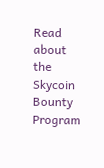Read about the Skycoin Bounty Program